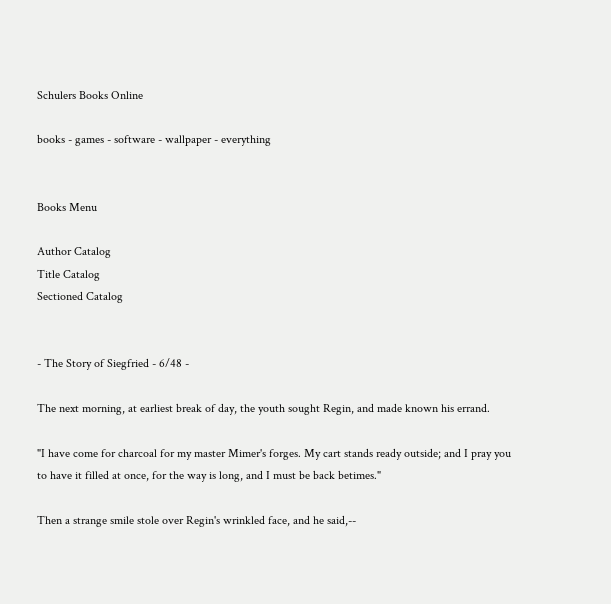Schulers Books Online

books - games - software - wallpaper - everything


Books Menu

Author Catalog
Title Catalog
Sectioned Catalog


- The Story of Siegfried - 6/48 -

The next morning, at earliest break of day, the youth sought Regin, and made known his errand.

"I have come for charcoal for my master Mimer's forges. My cart stands ready outside; and I pray you to have it filled at once, for the way is long, and I must be back betimes."

Then a strange smile stole over Regin's wrinkled face, and he said,--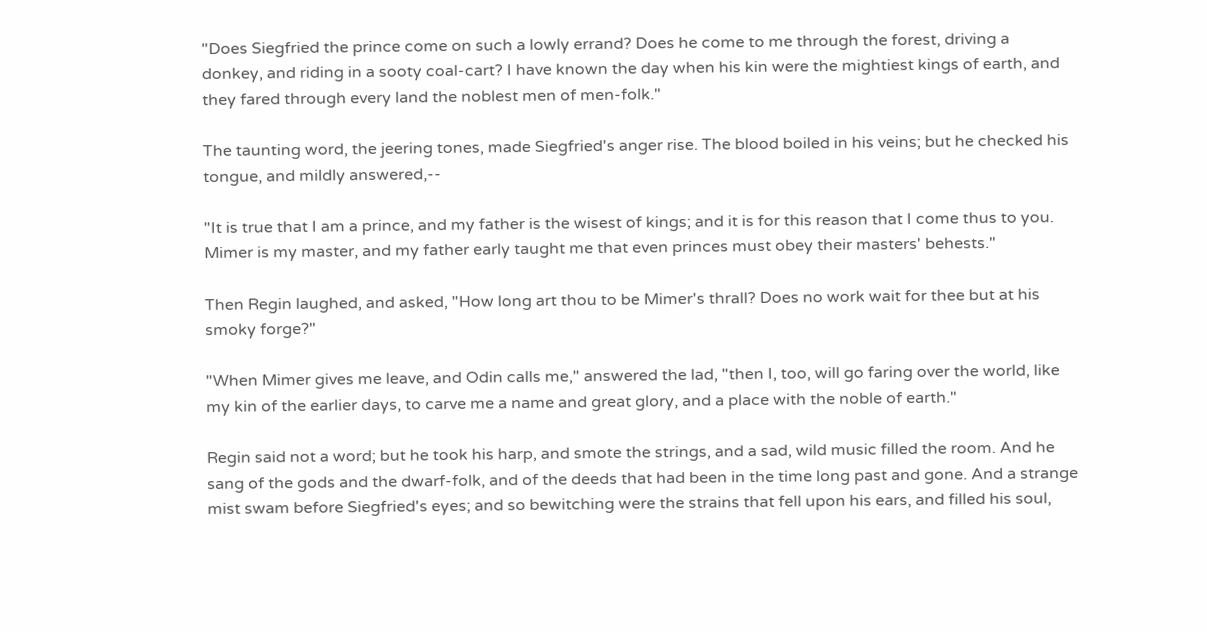"Does Siegfried the prince come on such a lowly errand? Does he come to me through the forest, driving a donkey, and riding in a sooty coal-cart? I have known the day when his kin were the mightiest kings of earth, and they fared through every land the noblest men of men-folk."

The taunting word, the jeering tones, made Siegfried's anger rise. The blood boiled in his veins; but he checked his tongue, and mildly answered,--

"It is true that I am a prince, and my father is the wisest of kings; and it is for this reason that I come thus to you. Mimer is my master, and my father early taught me that even princes must obey their masters' behests."

Then Regin laughed, and asked, "How long art thou to be Mimer's thrall? Does no work wait for thee but at his smoky forge?"

"When Mimer gives me leave, and Odin calls me," answered the lad, "then I, too, will go faring over the world, like my kin of the earlier days, to carve me a name and great glory, and a place with the noble of earth."

Regin said not a word; but he took his harp, and smote the strings, and a sad, wild music filled the room. And he sang of the gods and the dwarf-folk, and of the deeds that had been in the time long past and gone. And a strange mist swam before Siegfried's eyes; and so bewitching were the strains that fell upon his ears, and filled his soul,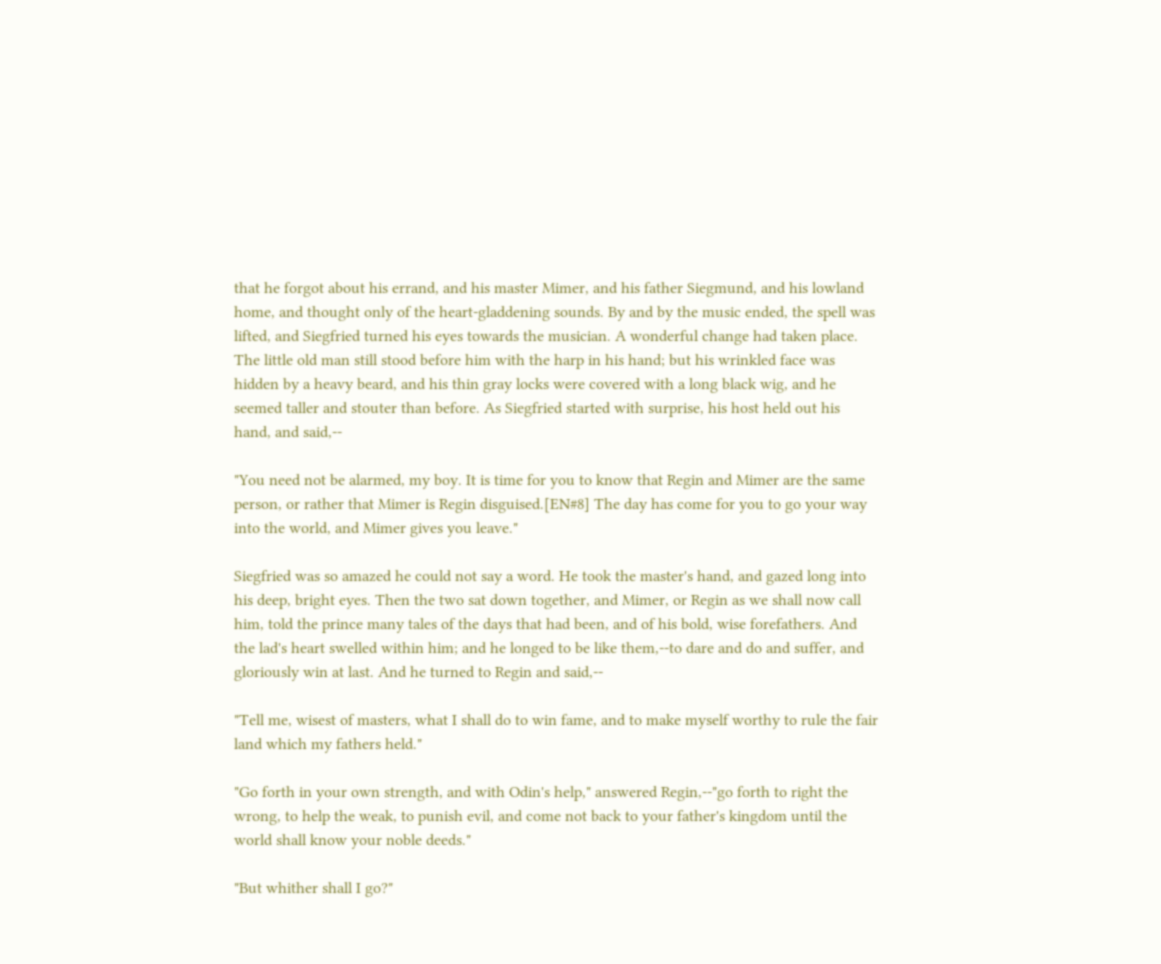that he forgot about his errand, and his master Mimer, and his father Siegmund, and his lowland home, and thought only of the heart-gladdening sounds. By and by the music ended, the spell was lifted, and Siegfried turned his eyes towards the musician. A wonderful change had taken place. The little old man still stood before him with the harp in his hand; but his wrinkled face was hidden by a heavy beard, and his thin gray locks were covered with a long black wig, and he seemed taller and stouter than before. As Siegfried started with surprise, his host held out his hand, and said,--

"You need not be alarmed, my boy. It is time for you to know that Regin and Mimer are the same person, or rather that Mimer is Regin disguised.[EN#8] The day has come for you to go your way into the world, and Mimer gives you leave."

Siegfried was so amazed he could not say a word. He took the master's hand, and gazed long into his deep, bright eyes. Then the two sat down together, and Mimer, or Regin as we shall now call him, told the prince many tales of the days that had been, and of his bold, wise forefathers. And the lad's heart swelled within him; and he longed to be like them,--to dare and do and suffer, and gloriously win at last. And he turned to Regin and said,--

"Tell me, wisest of masters, what I shall do to win fame, and to make myself worthy to rule the fair land which my fathers held."

"Go forth in your own strength, and with Odin's help," answered Regin,--"go forth to right the wrong, to help the weak, to punish evil, and come not back to your father's kingdom until the world shall know your noble deeds."

"But whither shall I go?"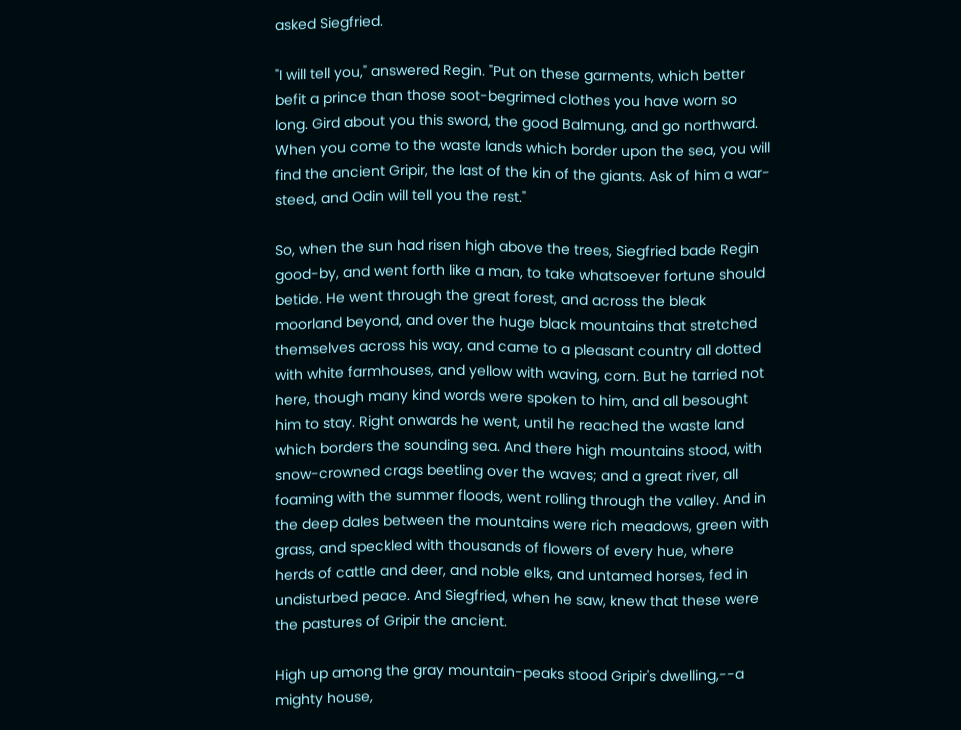asked Siegfried.

"I will tell you," answered Regin. "Put on these garments, which better befit a prince than those soot-begrimed clothes you have worn so long. Gird about you this sword, the good Balmung, and go northward. When you come to the waste lands which border upon the sea, you will find the ancient Gripir, the last of the kin of the giants. Ask of him a war-steed, and Odin will tell you the rest."

So, when the sun had risen high above the trees, Siegfried bade Regin good-by, and went forth like a man, to take whatsoever fortune should betide. He went through the great forest, and across the bleak moorland beyond, and over the huge black mountains that stretched themselves across his way, and came to a pleasant country all dotted with white farmhouses, and yellow with waving, corn. But he tarried not here, though many kind words were spoken to him, and all besought him to stay. Right onwards he went, until he reached the waste land which borders the sounding sea. And there high mountains stood, with snow-crowned crags beetling over the waves; and a great river, all foaming with the summer floods, went rolling through the valley. And in the deep dales between the mountains were rich meadows, green with grass, and speckled with thousands of flowers of every hue, where herds of cattle and deer, and noble elks, and untamed horses, fed in undisturbed peace. And Siegfried, when he saw, knew that these were the pastures of Gripir the ancient.

High up among the gray mountain-peaks stood Gripir's dwelling,--a mighty house,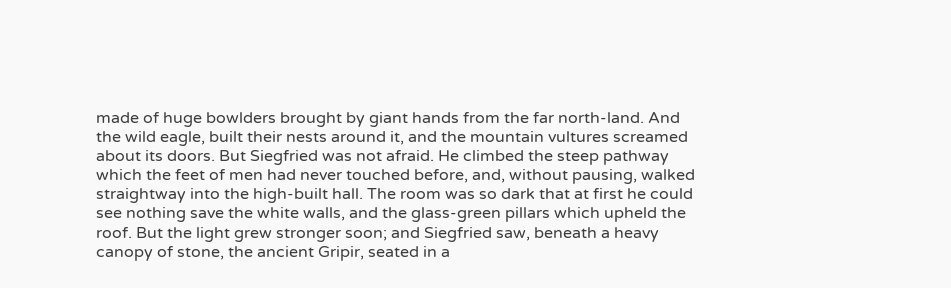made of huge bowlders brought by giant hands from the far north-land. And the wild eagle, built their nests around it, and the mountain vultures screamed about its doors. But Siegfried was not afraid. He climbed the steep pathway which the feet of men had never touched before, and, without pausing, walked straightway into the high-built hall. The room was so dark that at first he could see nothing save the white walls, and the glass-green pillars which upheld the roof. But the light grew stronger soon; and Siegfried saw, beneath a heavy canopy of stone, the ancient Gripir, seated in a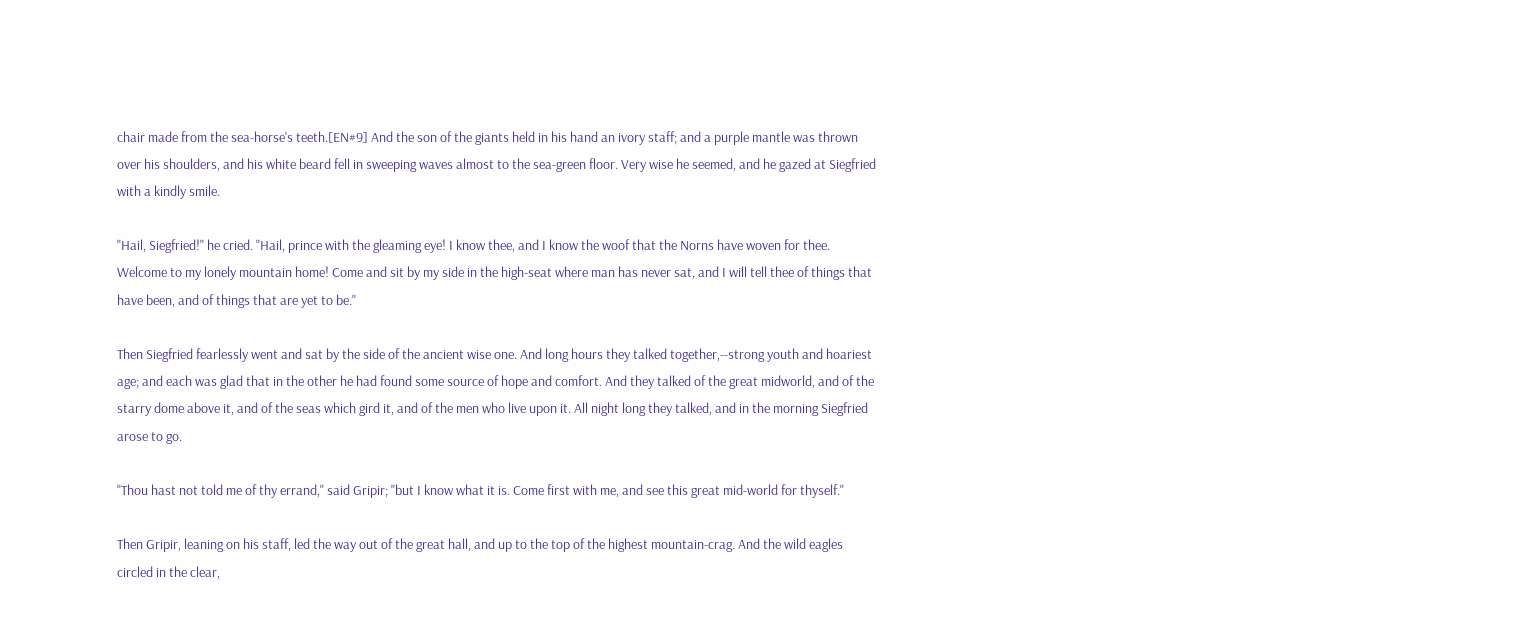chair made from the sea-horse's teeth.[EN#9] And the son of the giants held in his hand an ivory staff; and a purple mantle was thrown over his shoulders, and his white beard fell in sweeping waves almost to the sea-green floor. Very wise he seemed, and he gazed at Siegfried with a kindly smile.

"Hail, Siegfried!" he cried. "Hail, prince with the gleaming eye! I know thee, and I know the woof that the Norns have woven for thee. Welcome to my lonely mountain home! Come and sit by my side in the high-seat where man has never sat, and I will tell thee of things that have been, and of things that are yet to be."

Then Siegfried fearlessly went and sat by the side of the ancient wise one. And long hours they talked together,--strong youth and hoariest age; and each was glad that in the other he had found some source of hope and comfort. And they talked of the great midworld, and of the starry dome above it, and of the seas which gird it, and of the men who live upon it. All night long they talked, and in the morning Siegfried arose to go.

"Thou hast not told me of thy errand," said Gripir; "but I know what it is. Come first with me, and see this great mid-world for thyself."

Then Gripir, leaning on his staff, led the way out of the great hall, and up to the top of the highest mountain-crag. And the wild eagles circled in the clear,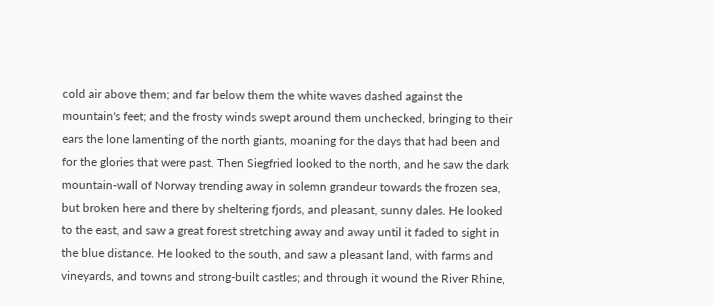cold air above them; and far below them the white waves dashed against the mountain's feet; and the frosty winds swept around them unchecked, bringing to their ears the lone lamenting of the north giants, moaning for the days that had been and for the glories that were past. Then Siegfried looked to the north, and he saw the dark mountain-wall of Norway trending away in solemn grandeur towards the frozen sea, but broken here and there by sheltering fjords, and pleasant, sunny dales. He looked to the east, and saw a great forest stretching away and away until it faded to sight in the blue distance. He looked to the south, and saw a pleasant land, with farms and vineyards, and towns and strong-built castles; and through it wound the River Rhine,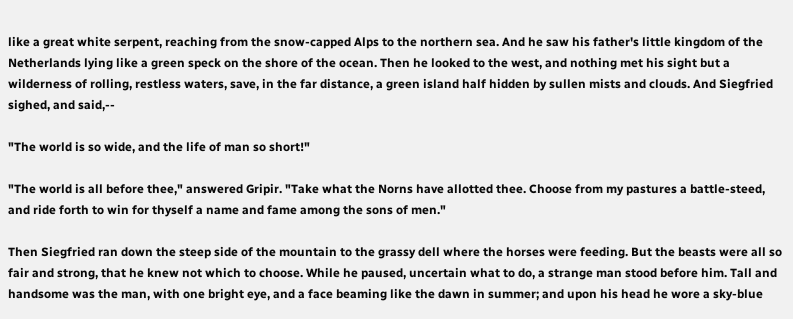like a great white serpent, reaching from the snow-capped Alps to the northern sea. And he saw his father's little kingdom of the Netherlands lying like a green speck on the shore of the ocean. Then he looked to the west, and nothing met his sight but a wilderness of rolling, restless waters, save, in the far distance, a green island half hidden by sullen mists and clouds. And Siegfried sighed, and said,--

"The world is so wide, and the life of man so short!"

"The world is all before thee," answered Gripir. "Take what the Norns have allotted thee. Choose from my pastures a battle-steed, and ride forth to win for thyself a name and fame among the sons of men."

Then Siegfried ran down the steep side of the mountain to the grassy dell where the horses were feeding. But the beasts were all so fair and strong, that he knew not which to choose. While he paused, uncertain what to do, a strange man stood before him. Tall and handsome was the man, with one bright eye, and a face beaming like the dawn in summer; and upon his head he wore a sky-blue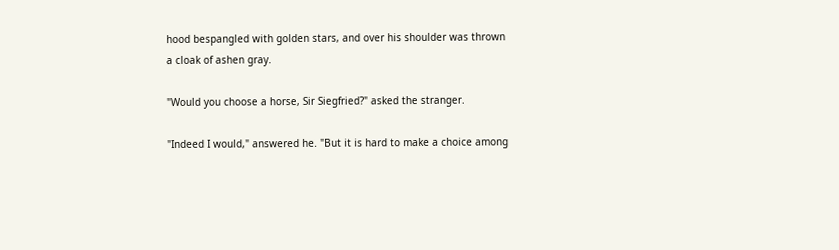hood bespangled with golden stars, and over his shoulder was thrown a cloak of ashen gray.

"Would you choose a horse, Sir Siegfried?" asked the stranger.

"Indeed I would," answered he. "But it is hard to make a choice among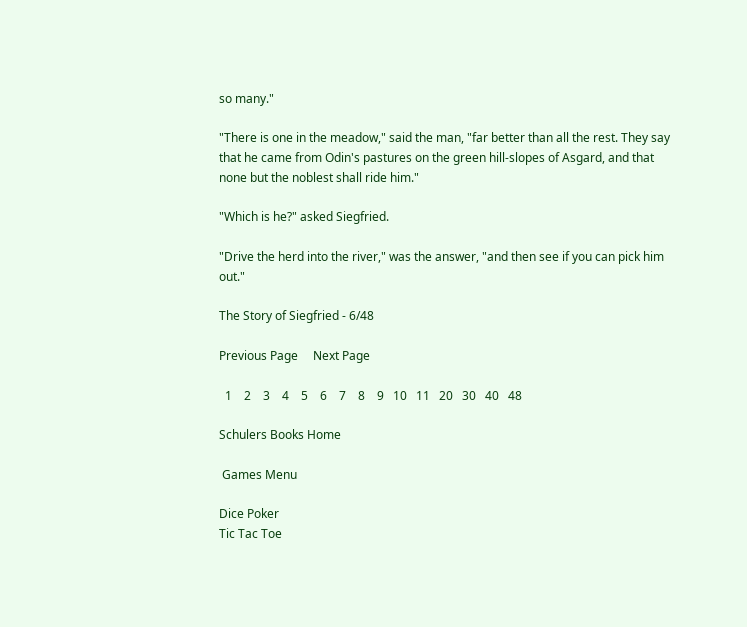so many."

"There is one in the meadow," said the man, "far better than all the rest. They say that he came from Odin's pastures on the green hill-slopes of Asgard, and that none but the noblest shall ride him."

"Which is he?" asked Siegfried.

"Drive the herd into the river," was the answer, "and then see if you can pick him out."

The Story of Siegfried - 6/48

Previous Page     Next Page

  1    2    3    4    5    6    7    8    9   10   11   20   30   40   48

Schulers Books Home

 Games Menu

Dice Poker
Tic Tac Toe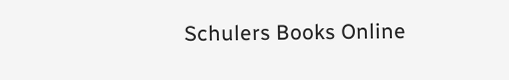Schulers Books Online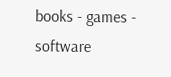books - games - software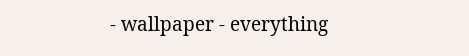- wallpaper - everything